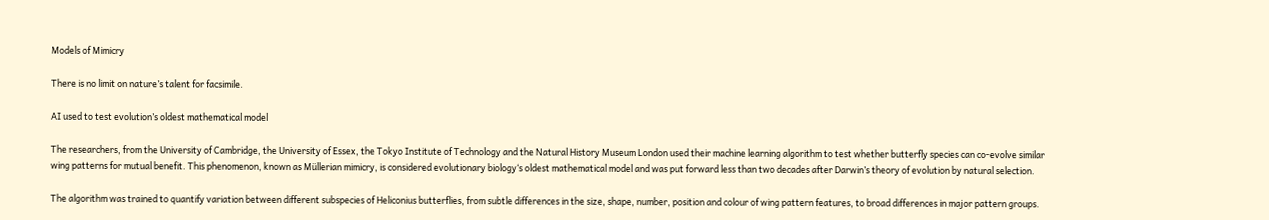Models of Mimicry

There is no limit on nature’s talent for facsimile.

AI used to test evolution’s oldest mathematical model

The researchers, from the University of Cambridge, the University of Essex, the Tokyo Institute of Technology and the Natural History Museum London used their machine learning algorithm to test whether butterfly species can co-evolve similar wing patterns for mutual benefit. This phenomenon, known as Müllerian mimicry, is considered evolutionary biology‘s oldest mathematical model and was put forward less than two decades after Darwin’s theory of evolution by natural selection.

The algorithm was trained to quantify variation between different subspecies of Heliconius butterflies, from subtle differences in the size, shape, number, position and colour of wing pattern features, to broad differences in major pattern groups.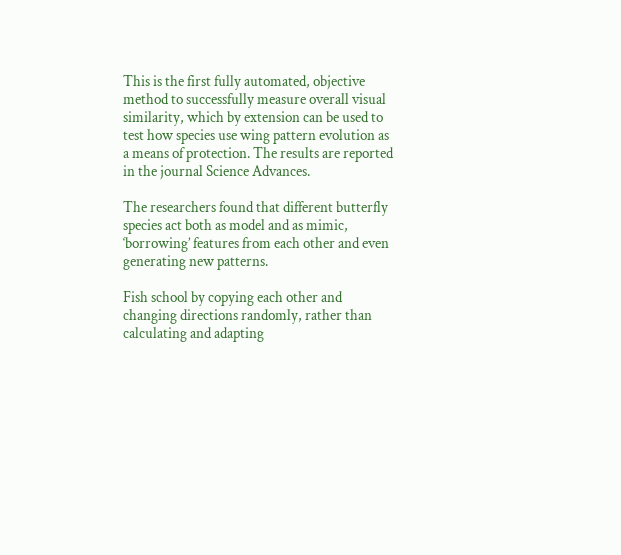This is the first fully automated, objective method to successfully measure overall visual similarity, which by extension can be used to test how species use wing pattern evolution as a means of protection. The results are reported in the journal Science Advances.

The researchers found that different butterfly species act both as model and as mimic, ‘borrowing’ features from each other and even generating new patterns.

Fish school by copying each other and changing directions randomly, rather than calculating and adapting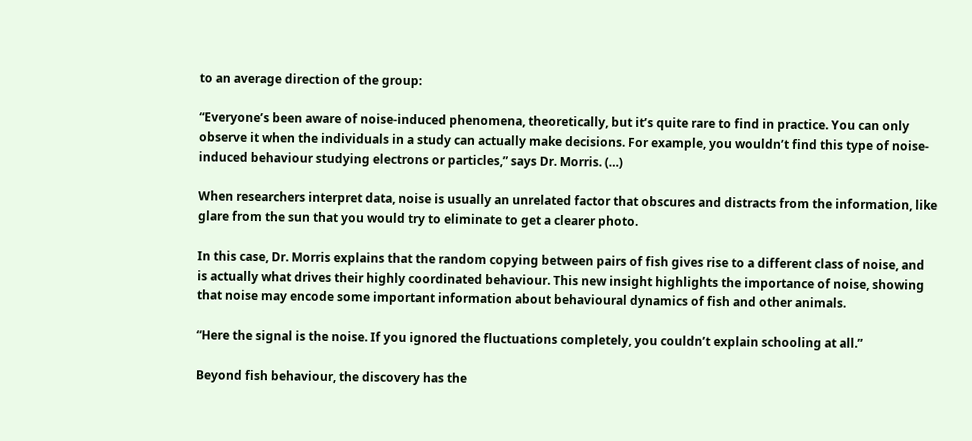to an average direction of the group:

“Everyone’s been aware of noise-induced phenomena, theoretically, but it’s quite rare to find in practice. You can only observe it when the individuals in a study can actually make decisions. For example, you wouldn’t find this type of noise-induced behaviour studying electrons or particles,” says Dr. Morris. (…)

When researchers interpret data, noise is usually an unrelated factor that obscures and distracts from the information, like glare from the sun that you would try to eliminate to get a clearer photo.

In this case, Dr. Morris explains that the random copying between pairs of fish gives rise to a different class of noise, and is actually what drives their highly coordinated behaviour. This new insight highlights the importance of noise, showing that noise may encode some important information about behavioural dynamics of fish and other animals.

“Here the signal is the noise. If you ignored the fluctuations completely, you couldn’t explain schooling at all.”

Beyond fish behaviour, the discovery has the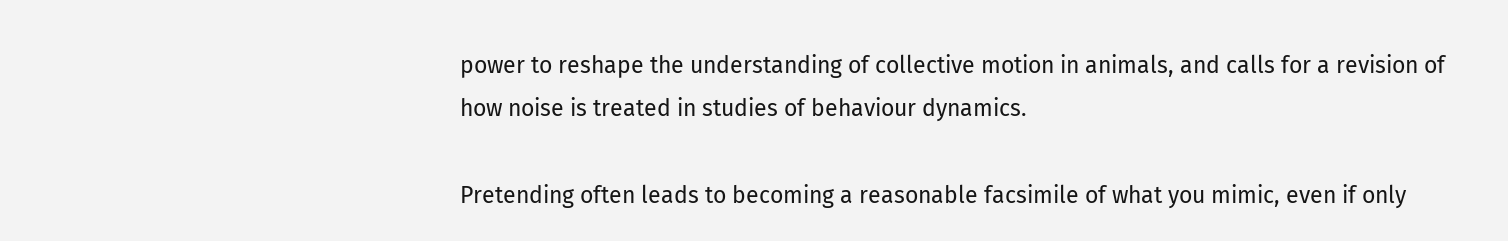power to reshape the understanding of collective motion in animals, and calls for a revision of how noise is treated in studies of behaviour dynamics.

Pretending often leads to becoming a reasonable facsimile of what you mimic, even if only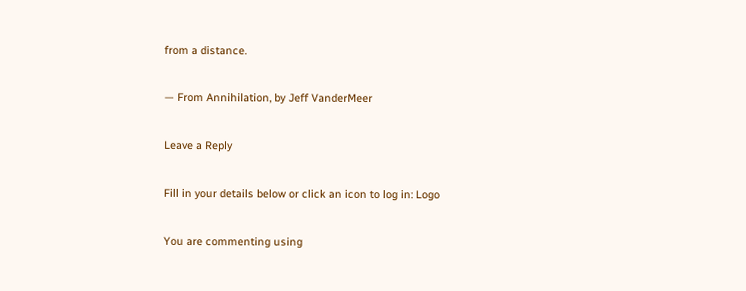from a distance.

— From Annihilation, by Jeff VanderMeer

Leave a Reply

Fill in your details below or click an icon to log in: Logo

You are commenting using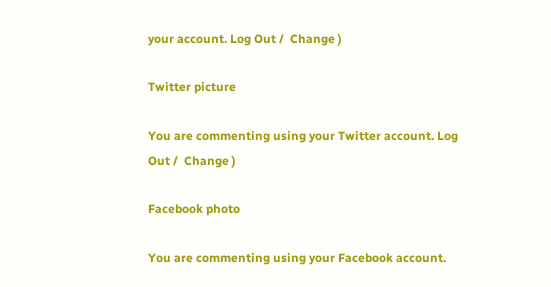your account. Log Out /  Change )

Twitter picture

You are commenting using your Twitter account. Log Out /  Change )

Facebook photo

You are commenting using your Facebook account.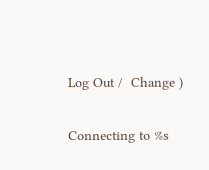Log Out /  Change )

Connecting to %s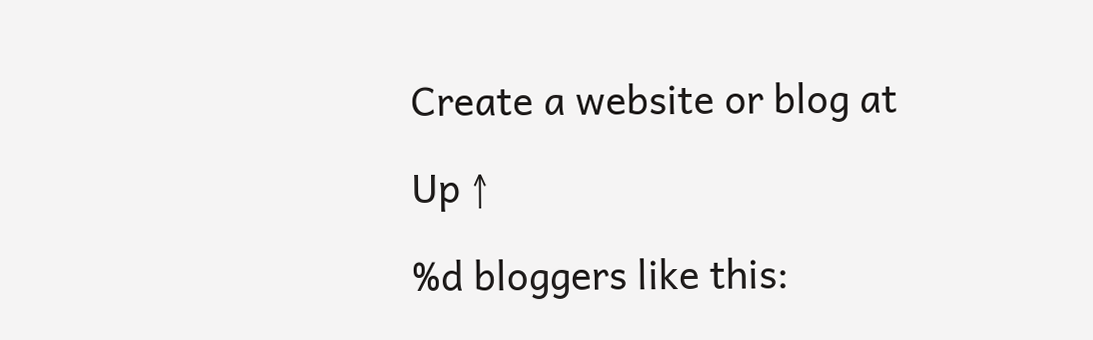Create a website or blog at

Up ↑

%d bloggers like this: